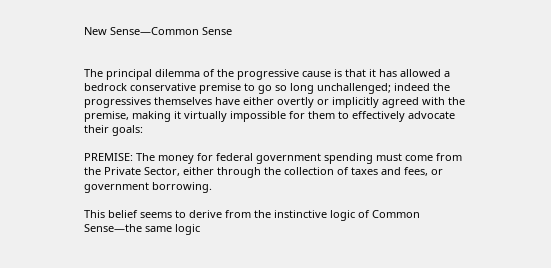New Sense—Common Sense


The principal dilemma of the progressive cause is that it has allowed a bedrock conservative premise to go so long unchallenged; indeed the progressives themselves have either overtly or implicitly agreed with the premise, making it virtually impossible for them to effectively advocate their goals:

PREMISE: The money for federal government spending must come from the Private Sector, either through the collection of taxes and fees, or government borrowing.

This belief seems to derive from the instinctive logic of Common Sense—the same logic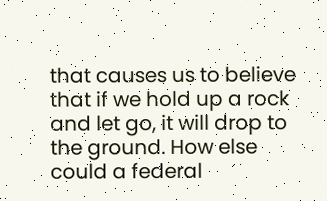that causes us to believe that if we hold up a rock and let go, it will drop to the ground. How else could a federal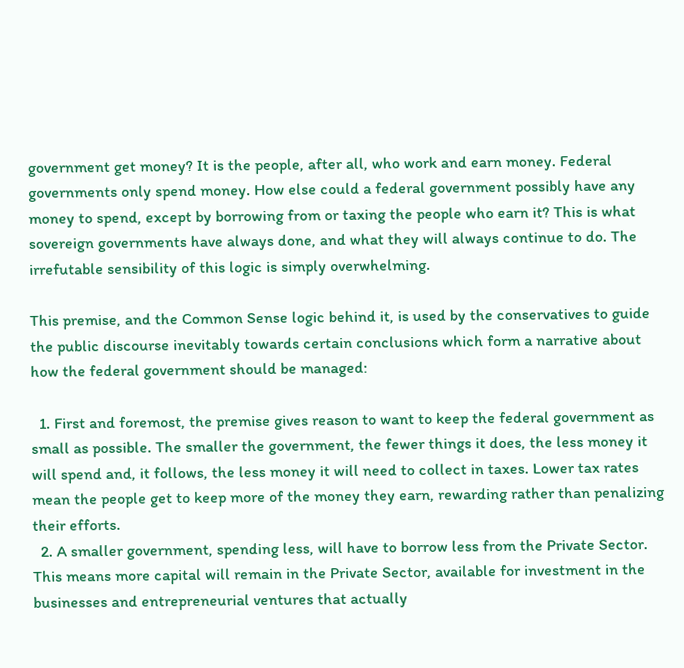government get money? It is the people, after all, who work and earn money. Federal governments only spend money. How else could a federal government possibly have any money to spend, except by borrowing from or taxing the people who earn it? This is what sovereign governments have always done, and what they will always continue to do. The irrefutable sensibility of this logic is simply overwhelming.

This premise, and the Common Sense logic behind it, is used by the conservatives to guide the public discourse inevitably towards certain conclusions which form a narrative about how the federal government should be managed:

  1. First and foremost, the premise gives reason to want to keep the federal government as small as possible. The smaller the government, the fewer things it does, the less money it will spend and, it follows, the less money it will need to collect in taxes. Lower tax rates mean the people get to keep more of the money they earn, rewarding rather than penalizing their efforts.
  2. A smaller government, spending less, will have to borrow less from the Private Sector. This means more capital will remain in the Private Sector, available for investment in the businesses and entrepreneurial ventures that actually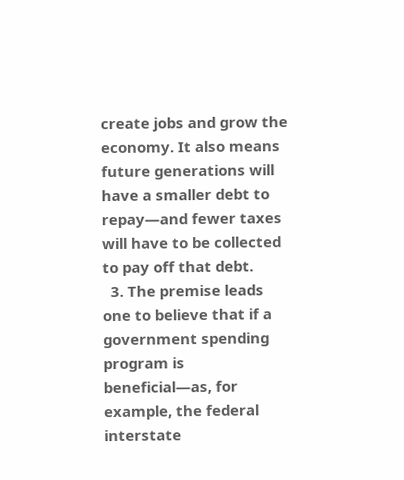create jobs and grow the economy. It also means future generations will have a smaller debt to repay—and fewer taxes will have to be collected to pay off that debt.
  3. The premise leads one to believe that if a government spending program is beneficial—as, for example, the federal interstate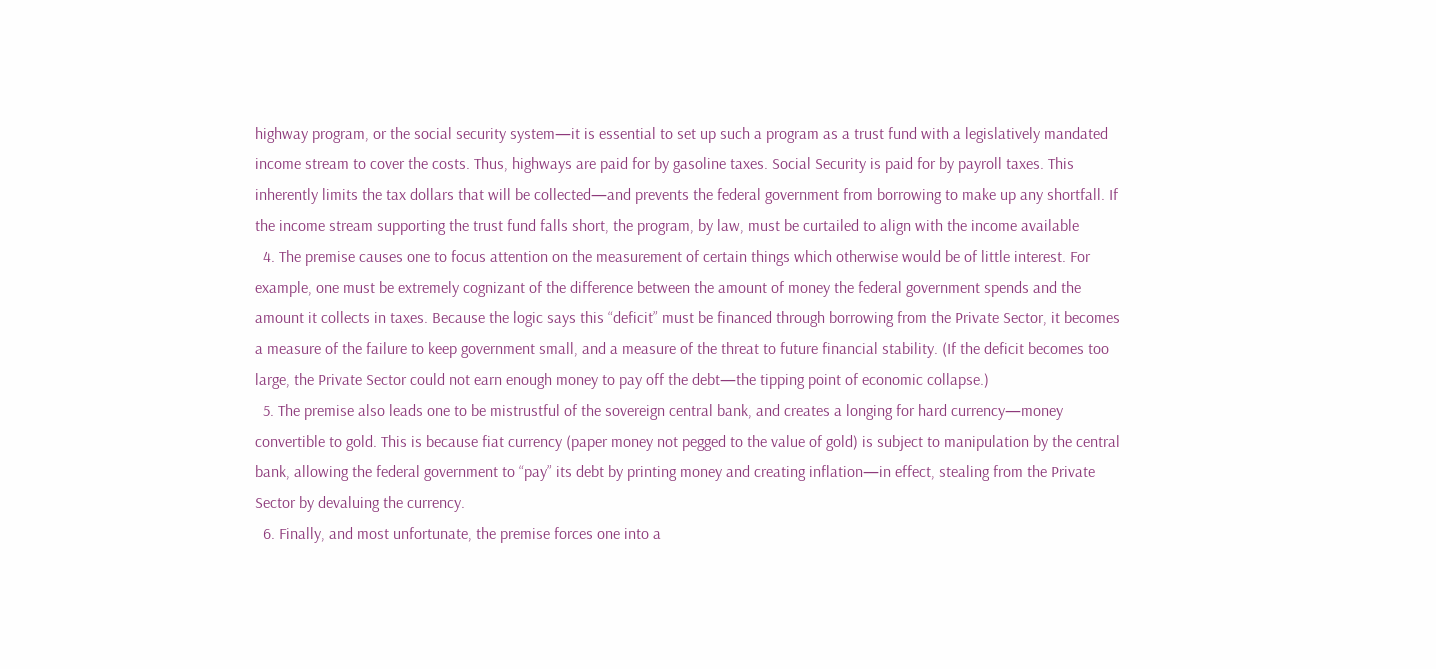highway program, or the social security system—it is essential to set up such a program as a trust fund with a legislatively mandated income stream to cover the costs. Thus, highways are paid for by gasoline taxes. Social Security is paid for by payroll taxes. This inherently limits the tax dollars that will be collected—and prevents the federal government from borrowing to make up any shortfall. If the income stream supporting the trust fund falls short, the program, by law, must be curtailed to align with the income available
  4. The premise causes one to focus attention on the measurement of certain things which otherwise would be of little interest. For example, one must be extremely cognizant of the difference between the amount of money the federal government spends and the amount it collects in taxes. Because the logic says this “deficit” must be financed through borrowing from the Private Sector, it becomes a measure of the failure to keep government small, and a measure of the threat to future financial stability. (If the deficit becomes too large, the Private Sector could not earn enough money to pay off the debt—the tipping point of economic collapse.)
  5. The premise also leads one to be mistrustful of the sovereign central bank, and creates a longing for hard currency—money convertible to gold. This is because fiat currency (paper money not pegged to the value of gold) is subject to manipulation by the central bank, allowing the federal government to “pay” its debt by printing money and creating inflation—in effect, stealing from the Private Sector by devaluing the currency.
  6. Finally, and most unfortunate, the premise forces one into a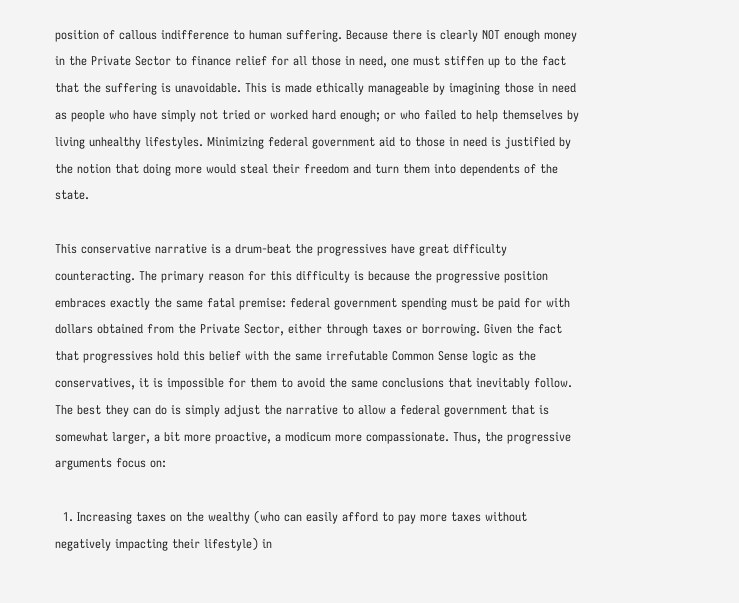position of callous indifference to human suffering. Because there is clearly NOT enough money in the Private Sector to finance relief for all those in need, one must stiffen up to the fact that the suffering is unavoidable. This is made ethically manageable by imagining those in need as people who have simply not tried or worked hard enough; or who failed to help themselves by living unhealthy lifestyles. Minimizing federal government aid to those in need is justified by the notion that doing more would steal their freedom and turn them into dependents of the state.

This conservative narrative is a drum-beat the progressives have great difficulty counteracting. The primary reason for this difficulty is because the progressive position embraces exactly the same fatal premise: federal government spending must be paid for with dollars obtained from the Private Sector, either through taxes or borrowing. Given the fact that progressives hold this belief with the same irrefutable Common Sense logic as the conservatives, it is impossible for them to avoid the same conclusions that inevitably follow. The best they can do is simply adjust the narrative to allow a federal government that is somewhat larger, a bit more proactive, a modicum more compassionate. Thus, the progressive arguments focus on:

  1. Increasing taxes on the wealthy (who can easily afford to pay more taxes without negatively impacting their lifestyle) in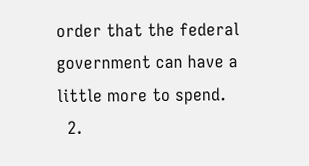order that the federal government can have a little more to spend.
  2.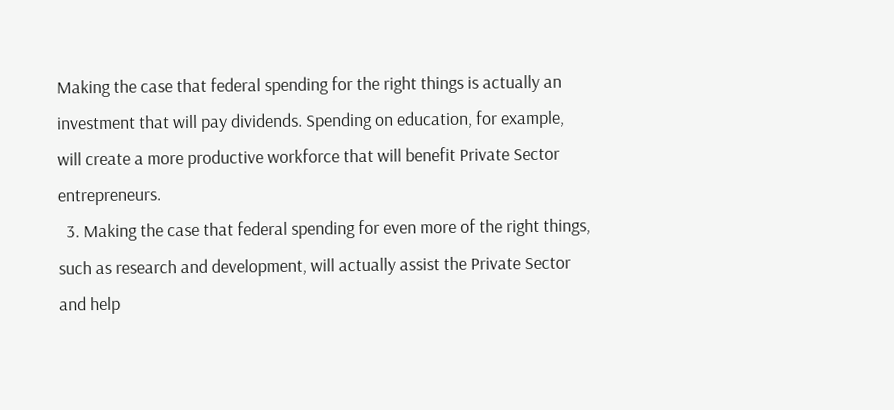Making the case that federal spending for the right things is actually an investment that will pay dividends. Spending on education, for example, will create a more productive workforce that will benefit Private Sector entrepreneurs.
  3. Making the case that federal spending for even more of the right things, such as research and development, will actually assist the Private Sector and help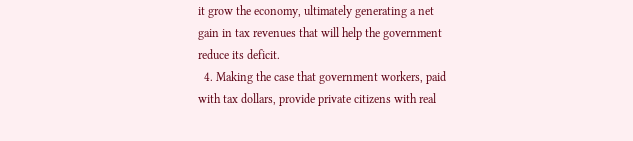it grow the economy, ultimately generating a net gain in tax revenues that will help the government reduce its deficit.
  4. Making the case that government workers, paid with tax dollars, provide private citizens with real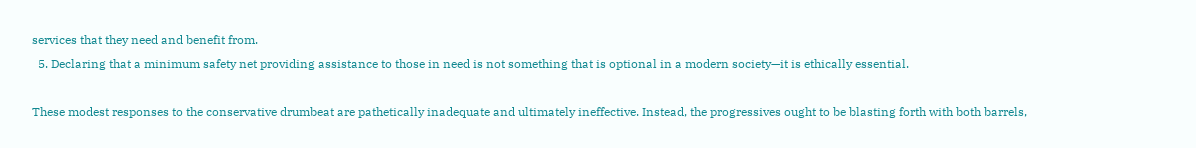services that they need and benefit from.
  5. Declaring that a minimum safety net providing assistance to those in need is not something that is optional in a modern society—it is ethically essential.

These modest responses to the conservative drumbeat are pathetically inadequate and ultimately ineffective. Instead, the progressives ought to be blasting forth with both barrels,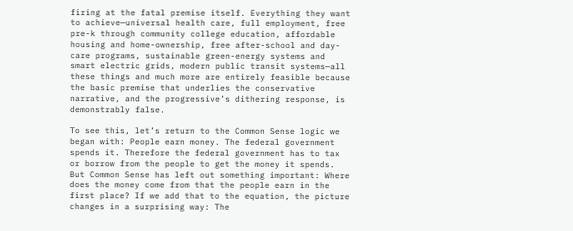firing at the fatal premise itself. Everything they want to achieve—universal health care, full employment, free pre-k through community college education, affordable housing and home-ownership, free after-school and day-care programs, sustainable green-energy systems and smart electric grids, modern public transit systems—all these things and much more are entirely feasible because the basic premise that underlies the conservative narrative, and the progressive’s dithering response, is demonstrably false.

To see this, let’s return to the Common Sense logic we began with: People earn money. The federal government spends it. Therefore the federal government has to tax or borrow from the people to get the money it spends. But Common Sense has left out something important: Where does the money come from that the people earn in the first place? If we add that to the equation, the picture changes in a surprising way: The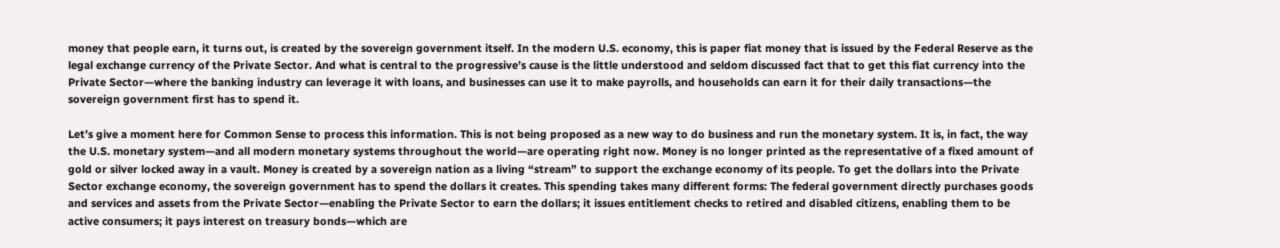money that people earn, it turns out, is created by the sovereign government itself. In the modern U.S. economy, this is paper fiat money that is issued by the Federal Reserve as the legal exchange currency of the Private Sector. And what is central to the progressive’s cause is the little understood and seldom discussed fact that to get this fiat currency into the Private Sector—where the banking industry can leverage it with loans, and businesses can use it to make payrolls, and households can earn it for their daily transactions—the sovereign government first has to spend it.

Let’s give a moment here for Common Sense to process this information. This is not being proposed as a new way to do business and run the monetary system. It is, in fact, the way the U.S. monetary system—and all modern monetary systems throughout the world—are operating right now. Money is no longer printed as the representative of a fixed amount of gold or silver locked away in a vault. Money is created by a sovereign nation as a living “stream” to support the exchange economy of its people. To get the dollars into the Private Sector exchange economy, the sovereign government has to spend the dollars it creates. This spending takes many different forms: The federal government directly purchases goods and services and assets from the Private Sector—enabling the Private Sector to earn the dollars; it issues entitlement checks to retired and disabled citizens, enabling them to be active consumers; it pays interest on treasury bonds—which are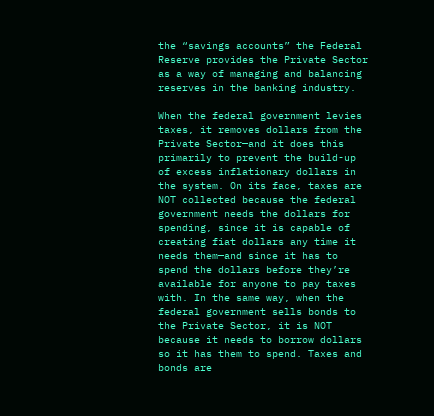the “savings accounts” the Federal Reserve provides the Private Sector as a way of managing and balancing reserves in the banking industry.

When the federal government levies taxes, it removes dollars from the Private Sector—and it does this primarily to prevent the build-up of excess inflationary dollars in the system. On its face, taxes are NOT collected because the federal government needs the dollars for spending, since it is capable of creating fiat dollars any time it needs them—and since it has to spend the dollars before they’re available for anyone to pay taxes with. In the same way, when the federal government sells bonds to the Private Sector, it is NOT because it needs to borrow dollars so it has them to spend. Taxes and bonds are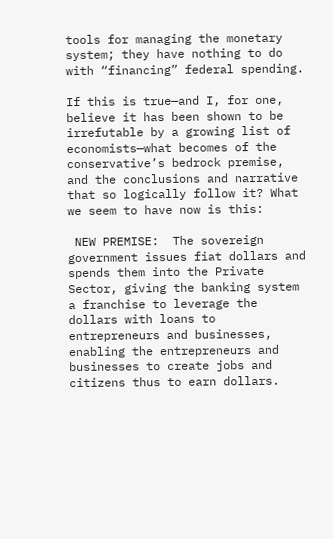tools for managing the monetary system; they have nothing to do with “financing” federal spending.

If this is true—and I, for one, believe it has been shown to be irrefutable by a growing list of economists—what becomes of the conservative’s bedrock premise, and the conclusions and narrative that so logically follow it? What we seem to have now is this:

 NEW PREMISE:  The sovereign government issues fiat dollars and spends them into the Private Sector, giving the banking system a franchise to leverage the dollars with loans to entrepreneurs and businesses, enabling the entrepreneurs and businesses to create jobs and citizens thus to earn dollars.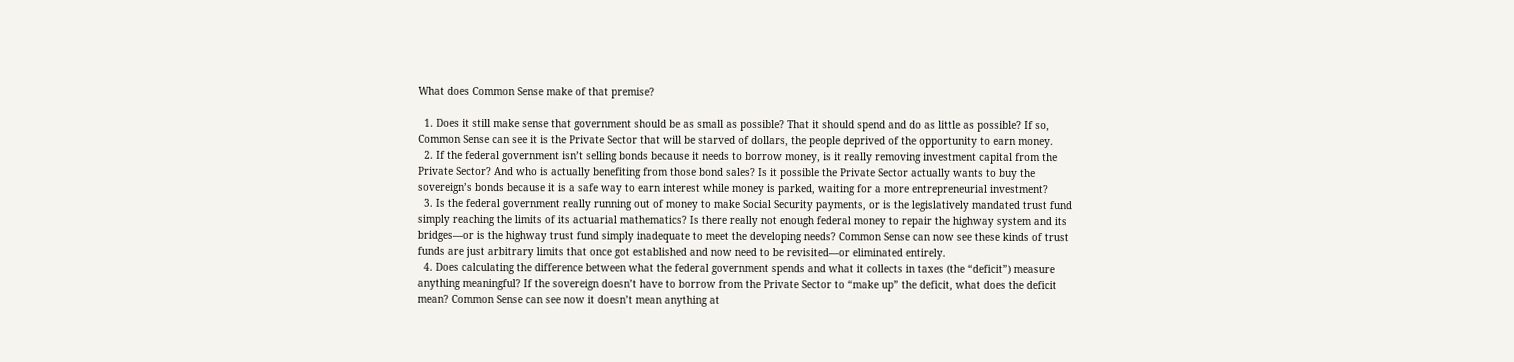What does Common Sense make of that premise?

  1. Does it still make sense that government should be as small as possible? That it should spend and do as little as possible? If so, Common Sense can see it is the Private Sector that will be starved of dollars, the people deprived of the opportunity to earn money.
  2. If the federal government isn’t selling bonds because it needs to borrow money, is it really removing investment capital from the Private Sector? And who is actually benefiting from those bond sales? Is it possible the Private Sector actually wants to buy the sovereign’s bonds because it is a safe way to earn interest while money is parked, waiting for a more entrepreneurial investment?
  3. Is the federal government really running out of money to make Social Security payments, or is the legislatively mandated trust fund simply reaching the limits of its actuarial mathematics? Is there really not enough federal money to repair the highway system and its bridges—or is the highway trust fund simply inadequate to meet the developing needs? Common Sense can now see these kinds of trust funds are just arbitrary limits that once got established and now need to be revisited—or eliminated entirely.
  4. Does calculating the difference between what the federal government spends and what it collects in taxes (the “deficit”) measure anything meaningful? If the sovereign doesn’t have to borrow from the Private Sector to “make up” the deficit, what does the deficit mean? Common Sense can see now it doesn’t mean anything at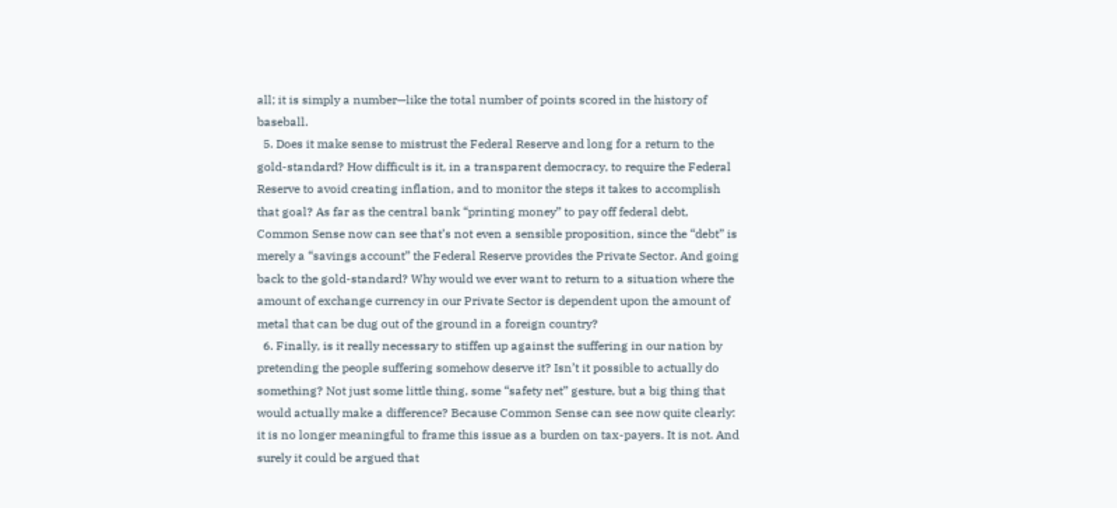all; it is simply a number—like the total number of points scored in the history of baseball.
  5. Does it make sense to mistrust the Federal Reserve and long for a return to the gold-standard? How difficult is it, in a transparent democracy, to require the Federal Reserve to avoid creating inflation, and to monitor the steps it takes to accomplish that goal? As far as the central bank “printing money” to pay off federal debt, Common Sense now can see that’s not even a sensible proposition, since the “debt” is merely a “savings account” the Federal Reserve provides the Private Sector. And going back to the gold-standard? Why would we ever want to return to a situation where the amount of exchange currency in our Private Sector is dependent upon the amount of metal that can be dug out of the ground in a foreign country?
  6. Finally, is it really necessary to stiffen up against the suffering in our nation by pretending the people suffering somehow deserve it? Isn’t it possible to actually do something? Not just some little thing, some “safety net” gesture, but a big thing that would actually make a difference? Because Common Sense can see now quite clearly: it is no longer meaningful to frame this issue as a burden on tax-payers. It is not. And surely it could be argued that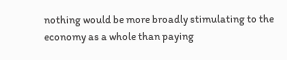nothing would be more broadly stimulating to the economy as a whole than paying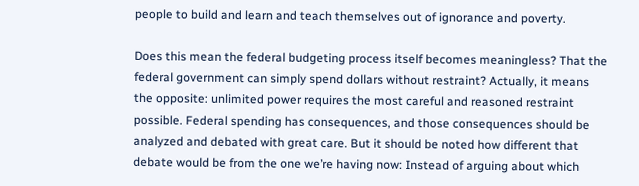people to build and learn and teach themselves out of ignorance and poverty.

Does this mean the federal budgeting process itself becomes meaningless? That the federal government can simply spend dollars without restraint? Actually, it means the opposite: unlimited power requires the most careful and reasoned restraint possible. Federal spending has consequences, and those consequences should be analyzed and debated with great care. But it should be noted how different that debate would be from the one we’re having now: Instead of arguing about which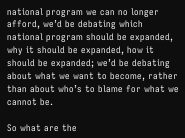national program we can no longer afford, we’d be debating which national program should be expanded, why it should be expanded, how it should be expanded; we’d be debating about what we want to become, rather than about who’s to blame for what we cannot be.

So what are the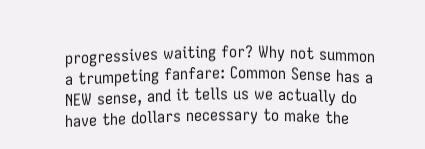progressives waiting for? Why not summon a trumpeting fanfare: Common Sense has a NEW sense, and it tells us we actually do have the dollars necessary to make the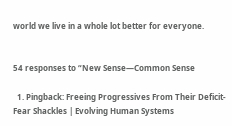world we live in a whole lot better for everyone.


54 responses to “New Sense—Common Sense

  1. Pingback: Freeing Progressives From Their Deficit-Fear Shackles | Evolving Human Systems